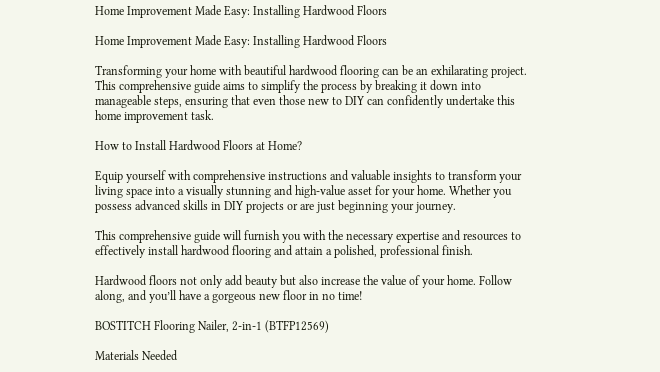Home Improvement Made Easy: Installing Hardwood Floors

Home Improvement Made Easy: Installing Hardwood Floors

Transforming your home with beautiful hardwood flooring can be an exhilarating project. This comprehensive guide aims to simplify the process by breaking it down into manageable steps, ensuring that even those new to DIY can confidently undertake this home improvement task.

How to Install Hardwood Floors at Home?

Equip yourself with comprehensive instructions and valuable insights to transform your living space into a visually stunning and high-value asset for your home. Whether you possess advanced skills in DIY projects or are just beginning your journey.

This comprehensive guide will furnish you with the necessary expertise and resources to effectively install hardwood flooring and attain a polished, professional finish.

Hardwood floors not only add beauty but also increase the value of your home. Follow along, and you’ll have a gorgeous new floor in no time!

BOSTITCH Flooring Nailer, 2-in-1 (BTFP12569)

Materials Needed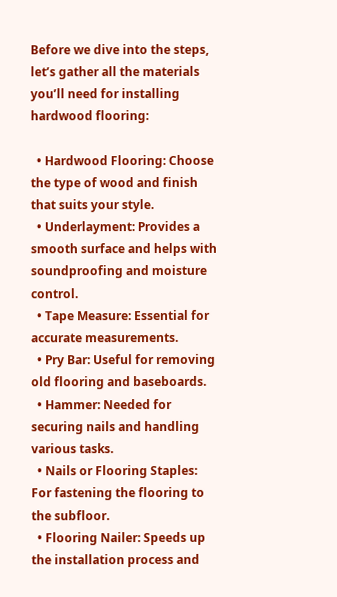Before we dive into the steps, let’s gather all the materials you’ll need for installing hardwood flooring:

  • Hardwood Flooring: Choose the type of wood and finish that suits your style.
  • Underlayment: Provides a smooth surface and helps with soundproofing and moisture control.
  • Tape Measure: Essential for accurate measurements.
  • Pry Bar: Useful for removing old flooring and baseboards.
  • Hammer: Needed for securing nails and handling various tasks.
  • Nails or Flooring Staples: For fastening the flooring to the subfloor.
  • Flooring Nailer: Speeds up the installation process and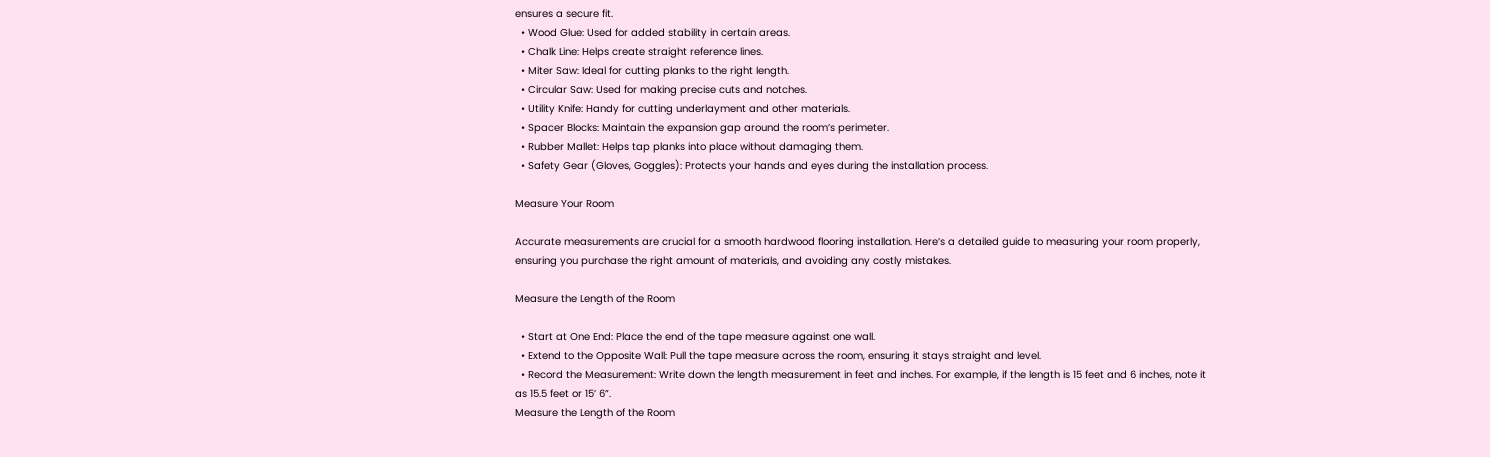ensures a secure fit.
  • Wood Glue: Used for added stability in certain areas.
  • Chalk Line: Helps create straight reference lines.
  • Miter Saw: Ideal for cutting planks to the right length.
  • Circular Saw: Used for making precise cuts and notches.
  • Utility Knife: Handy for cutting underlayment and other materials.
  • Spacer Blocks: Maintain the expansion gap around the room’s perimeter.
  • Rubber Mallet: Helps tap planks into place without damaging them.
  • Safety Gear (Gloves, Goggles): Protects your hands and eyes during the installation process.

Measure Your Room

Accurate measurements are crucial for a smooth hardwood flooring installation. Here’s a detailed guide to measuring your room properly, ensuring you purchase the right amount of materials, and avoiding any costly mistakes.

Measure the Length of the Room

  • Start at One End: Place the end of the tape measure against one wall.
  • Extend to the Opposite Wall: Pull the tape measure across the room, ensuring it stays straight and level.
  • Record the Measurement: Write down the length measurement in feet and inches. For example, if the length is 15 feet and 6 inches, note it as 15.5 feet or 15’ 6”.
Measure the Length of the Room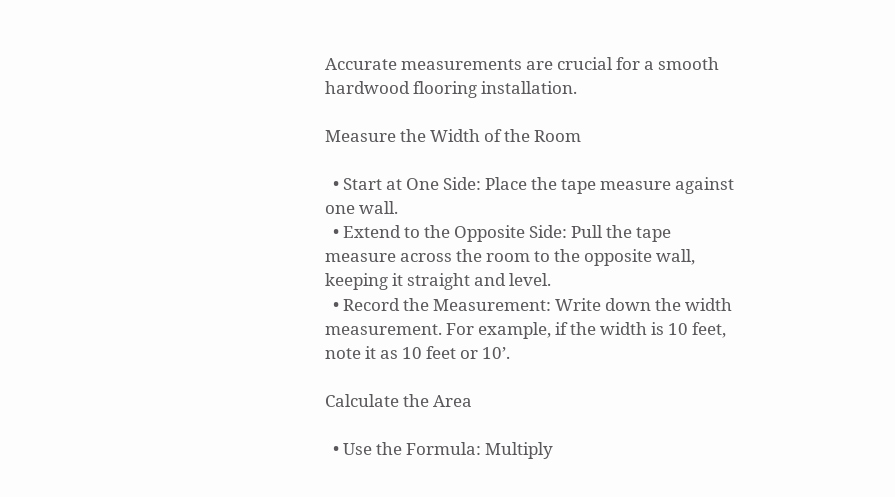Accurate measurements are crucial for a smooth hardwood flooring installation.

Measure the Width of the Room

  • Start at One Side: Place the tape measure against one wall.
  • Extend to the Opposite Side: Pull the tape measure across the room to the opposite wall, keeping it straight and level.
  • Record the Measurement: Write down the width measurement. For example, if the width is 10 feet, note it as 10 feet or 10’.

Calculate the Area

  • Use the Formula: Multiply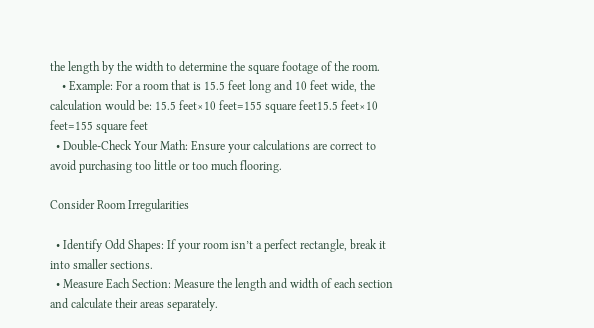the length by the width to determine the square footage of the room.
    • Example: For a room that is 15.5 feet long and 10 feet wide, the calculation would be: 15.5 feet×10 feet=155 square feet15.5 feet×10 feet=155 square feet
  • Double-Check Your Math: Ensure your calculations are correct to avoid purchasing too little or too much flooring.

Consider Room Irregularities

  • Identify Odd Shapes: If your room isn’t a perfect rectangle, break it into smaller sections.
  • Measure Each Section: Measure the length and width of each section and calculate their areas separately.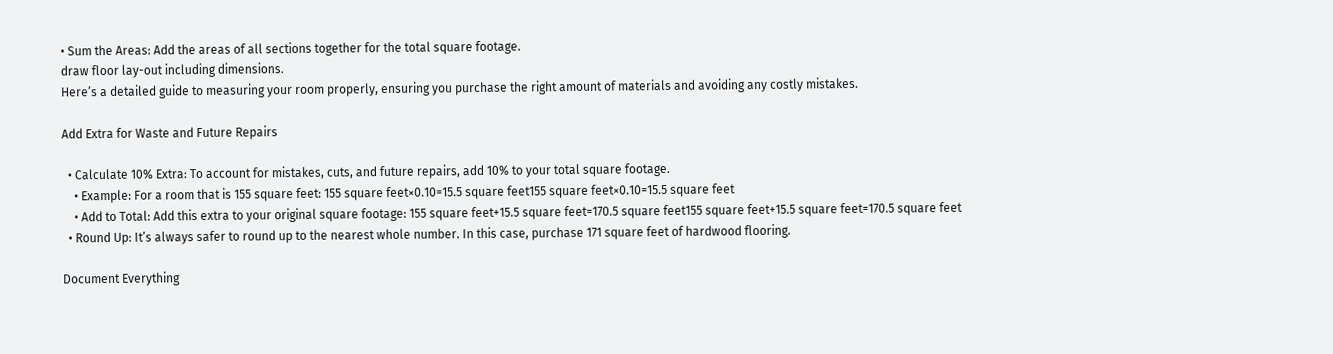• Sum the Areas: Add the areas of all sections together for the total square footage.
draw floor lay-out including dimensions.
Here’s a detailed guide to measuring your room properly, ensuring you purchase the right amount of materials and avoiding any costly mistakes.

Add Extra for Waste and Future Repairs

  • Calculate 10% Extra: To account for mistakes, cuts, and future repairs, add 10% to your total square footage.
    • Example: For a room that is 155 square feet: 155 square feet×0.10=15.5 square feet155 square feet×0.10=15.5 square feet
    • Add to Total: Add this extra to your original square footage: 155 square feet+15.5 square feet=170.5 square feet155 square feet+15.5 square feet=170.5 square feet
  • Round Up: It’s always safer to round up to the nearest whole number. In this case, purchase 171 square feet of hardwood flooring.

Document Everything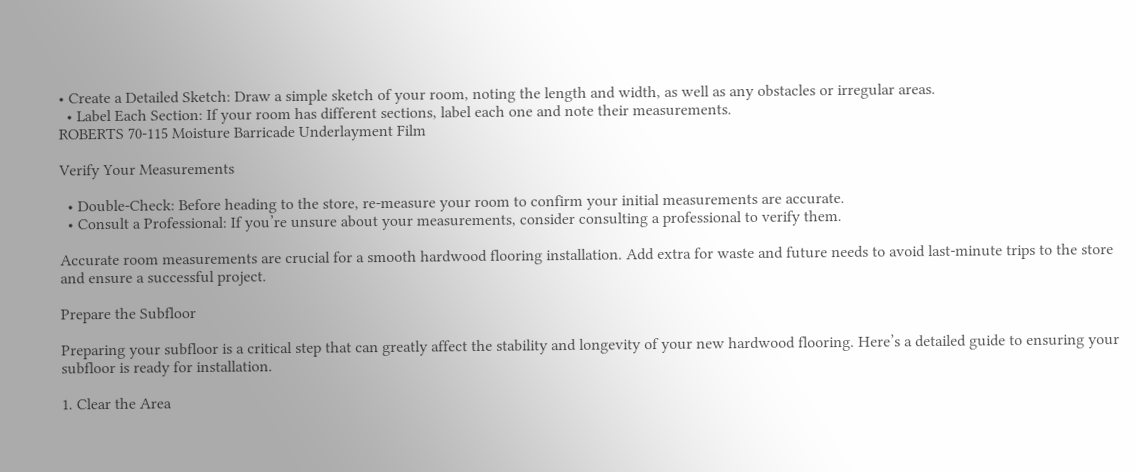• Create a Detailed Sketch: Draw a simple sketch of your room, noting the length and width, as well as any obstacles or irregular areas.
  • Label Each Section: If your room has different sections, label each one and note their measurements.
ROBERTS 70-115 Moisture Barricade Underlayment Film

Verify Your Measurements

  • Double-Check: Before heading to the store, re-measure your room to confirm your initial measurements are accurate.
  • Consult a Professional: If you’re unsure about your measurements, consider consulting a professional to verify them.

Accurate room measurements are crucial for a smooth hardwood flooring installation. Add extra for waste and future needs to avoid last-minute trips to the store and ensure a successful project.

Prepare the Subfloor

Preparing your subfloor is a critical step that can greatly affect the stability and longevity of your new hardwood flooring. Here’s a detailed guide to ensuring your subfloor is ready for installation.

1. Clear the Area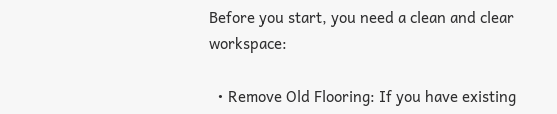Before you start, you need a clean and clear workspace:

  • Remove Old Flooring: If you have existing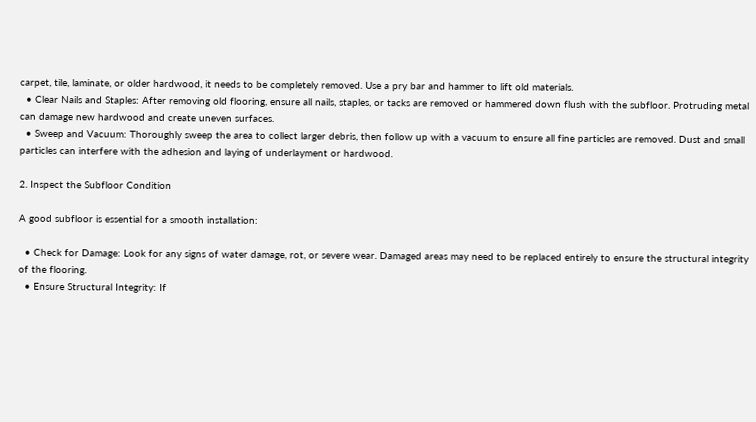carpet, tile, laminate, or older hardwood, it needs to be completely removed. Use a pry bar and hammer to lift old materials.
  • Clear Nails and Staples: After removing old flooring, ensure all nails, staples, or tacks are removed or hammered down flush with the subfloor. Protruding metal can damage new hardwood and create uneven surfaces.
  • Sweep and Vacuum: Thoroughly sweep the area to collect larger debris, then follow up with a vacuum to ensure all fine particles are removed. Dust and small particles can interfere with the adhesion and laying of underlayment or hardwood.

2. Inspect the Subfloor Condition

A good subfloor is essential for a smooth installation:

  • Check for Damage: Look for any signs of water damage, rot, or severe wear. Damaged areas may need to be replaced entirely to ensure the structural integrity of the flooring.
  • Ensure Structural Integrity: If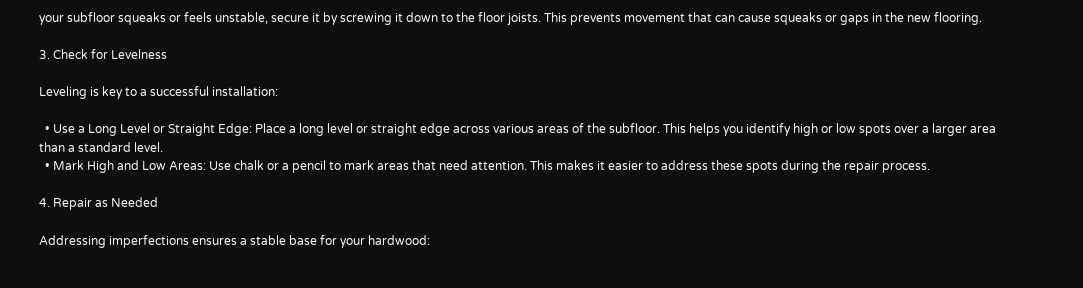your subfloor squeaks or feels unstable, secure it by screwing it down to the floor joists. This prevents movement that can cause squeaks or gaps in the new flooring.

3. Check for Levelness

Leveling is key to a successful installation:

  • Use a Long Level or Straight Edge: Place a long level or straight edge across various areas of the subfloor. This helps you identify high or low spots over a larger area than a standard level.
  • Mark High and Low Areas: Use chalk or a pencil to mark areas that need attention. This makes it easier to address these spots during the repair process.

4. Repair as Needed

Addressing imperfections ensures a stable base for your hardwood: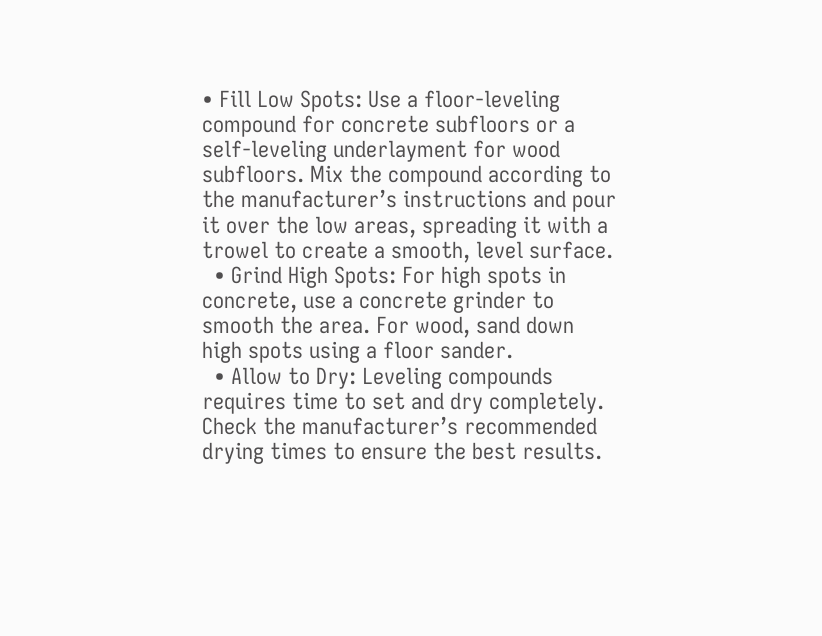• Fill Low Spots: Use a floor-leveling compound for concrete subfloors or a self-leveling underlayment for wood subfloors. Mix the compound according to the manufacturer’s instructions and pour it over the low areas, spreading it with a trowel to create a smooth, level surface.
  • Grind High Spots: For high spots in concrete, use a concrete grinder to smooth the area. For wood, sand down high spots using a floor sander.
  • Allow to Dry: Leveling compounds requires time to set and dry completely. Check the manufacturer’s recommended drying times to ensure the best results.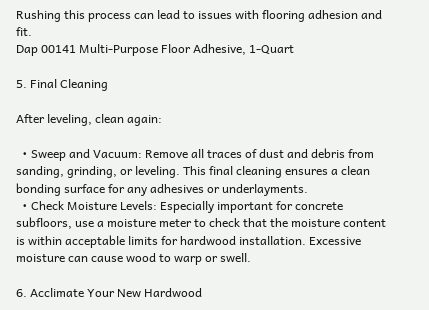Rushing this process can lead to issues with flooring adhesion and fit.
Dap 00141 Multi-Purpose Floor Adhesive, 1-Quart

5. Final Cleaning

After leveling, clean again:

  • Sweep and Vacuum: Remove all traces of dust and debris from sanding, grinding, or leveling. This final cleaning ensures a clean bonding surface for any adhesives or underlayments.
  • Check Moisture Levels: Especially important for concrete subfloors, use a moisture meter to check that the moisture content is within acceptable limits for hardwood installation. Excessive moisture can cause wood to warp or swell.

6. Acclimate Your New Hardwood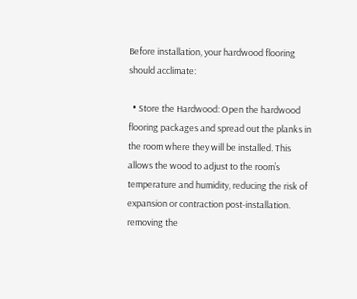Before installation, your hardwood flooring should acclimate:

  • Store the Hardwood: Open the hardwood flooring packages and spread out the planks in the room where they will be installed. This allows the wood to adjust to the room’s temperature and humidity, reducing the risk of expansion or contraction post-installation.
removing the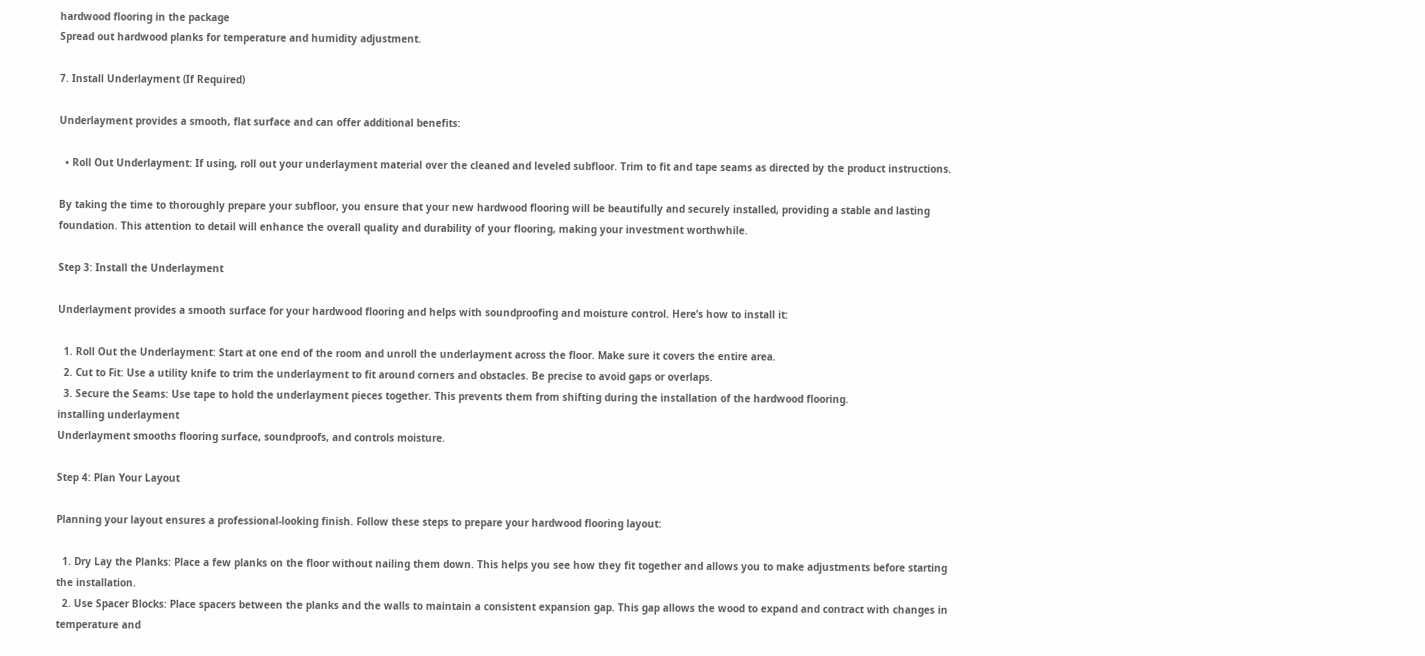hardwood flooring in the package
Spread out hardwood planks for temperature and humidity adjustment.

7. Install Underlayment (If Required)

Underlayment provides a smooth, flat surface and can offer additional benefits:

  • Roll Out Underlayment: If using, roll out your underlayment material over the cleaned and leveled subfloor. Trim to fit and tape seams as directed by the product instructions.

By taking the time to thoroughly prepare your subfloor, you ensure that your new hardwood flooring will be beautifully and securely installed, providing a stable and lasting foundation. This attention to detail will enhance the overall quality and durability of your flooring, making your investment worthwhile.

Step 3: Install the Underlayment

Underlayment provides a smooth surface for your hardwood flooring and helps with soundproofing and moisture control. Here’s how to install it:

  1. Roll Out the Underlayment: Start at one end of the room and unroll the underlayment across the floor. Make sure it covers the entire area.
  2. Cut to Fit: Use a utility knife to trim the underlayment to fit around corners and obstacles. Be precise to avoid gaps or overlaps.
  3. Secure the Seams: Use tape to hold the underlayment pieces together. This prevents them from shifting during the installation of the hardwood flooring.
installing underlayment
Underlayment smooths flooring surface, soundproofs, and controls moisture.

Step 4: Plan Your Layout

Planning your layout ensures a professional-looking finish. Follow these steps to prepare your hardwood flooring layout:

  1. Dry Lay the Planks: Place a few planks on the floor without nailing them down. This helps you see how they fit together and allows you to make adjustments before starting the installation.
  2. Use Spacer Blocks: Place spacers between the planks and the walls to maintain a consistent expansion gap. This gap allows the wood to expand and contract with changes in temperature and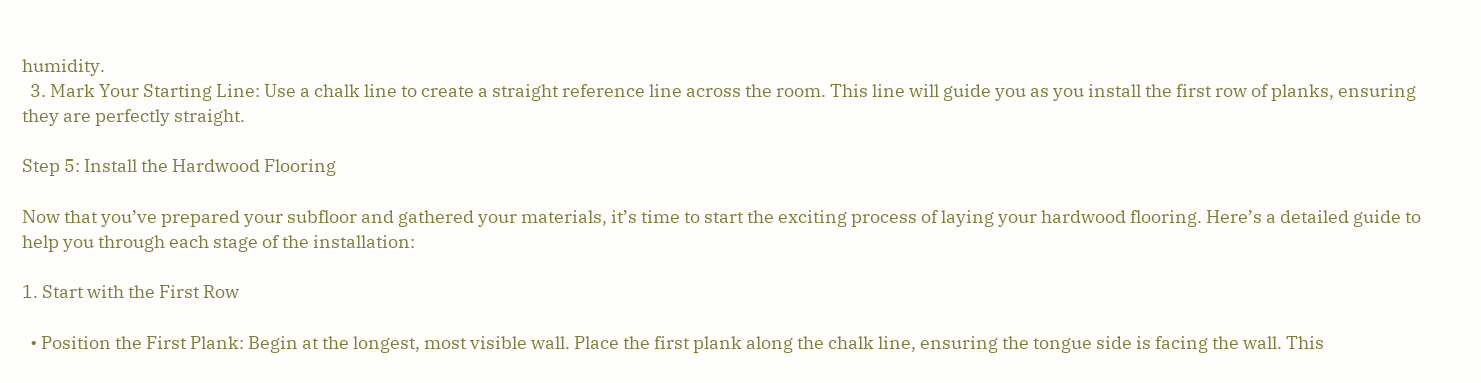humidity.
  3. Mark Your Starting Line: Use a chalk line to create a straight reference line across the room. This line will guide you as you install the first row of planks, ensuring they are perfectly straight.

Step 5: Install the Hardwood Flooring

Now that you’ve prepared your subfloor and gathered your materials, it’s time to start the exciting process of laying your hardwood flooring. Here’s a detailed guide to help you through each stage of the installation:

1. Start with the First Row

  • Position the First Plank: Begin at the longest, most visible wall. Place the first plank along the chalk line, ensuring the tongue side is facing the wall. This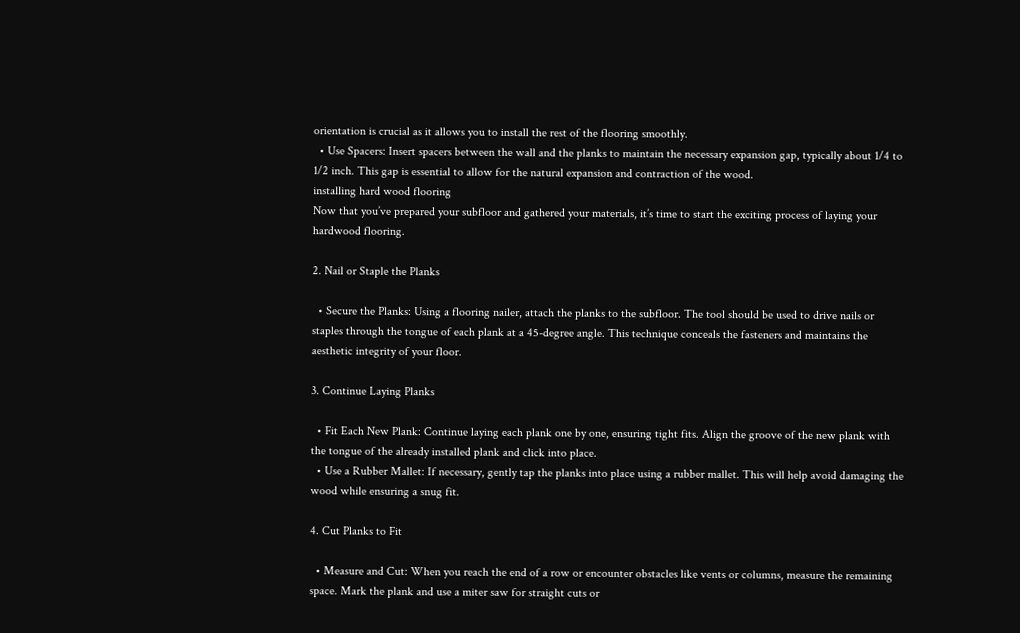orientation is crucial as it allows you to install the rest of the flooring smoothly.
  • Use Spacers: Insert spacers between the wall and the planks to maintain the necessary expansion gap, typically about 1/4 to 1/2 inch. This gap is essential to allow for the natural expansion and contraction of the wood.
installing hard wood flooring
Now that you’ve prepared your subfloor and gathered your materials, it’s time to start the exciting process of laying your hardwood flooring.

2. Nail or Staple the Planks

  • Secure the Planks: Using a flooring nailer, attach the planks to the subfloor. The tool should be used to drive nails or staples through the tongue of each plank at a 45-degree angle. This technique conceals the fasteners and maintains the aesthetic integrity of your floor.

3. Continue Laying Planks

  • Fit Each New Plank: Continue laying each plank one by one, ensuring tight fits. Align the groove of the new plank with the tongue of the already installed plank and click into place.
  • Use a Rubber Mallet: If necessary, gently tap the planks into place using a rubber mallet. This will help avoid damaging the wood while ensuring a snug fit.

4. Cut Planks to Fit

  • Measure and Cut: When you reach the end of a row or encounter obstacles like vents or columns, measure the remaining space. Mark the plank and use a miter saw for straight cuts or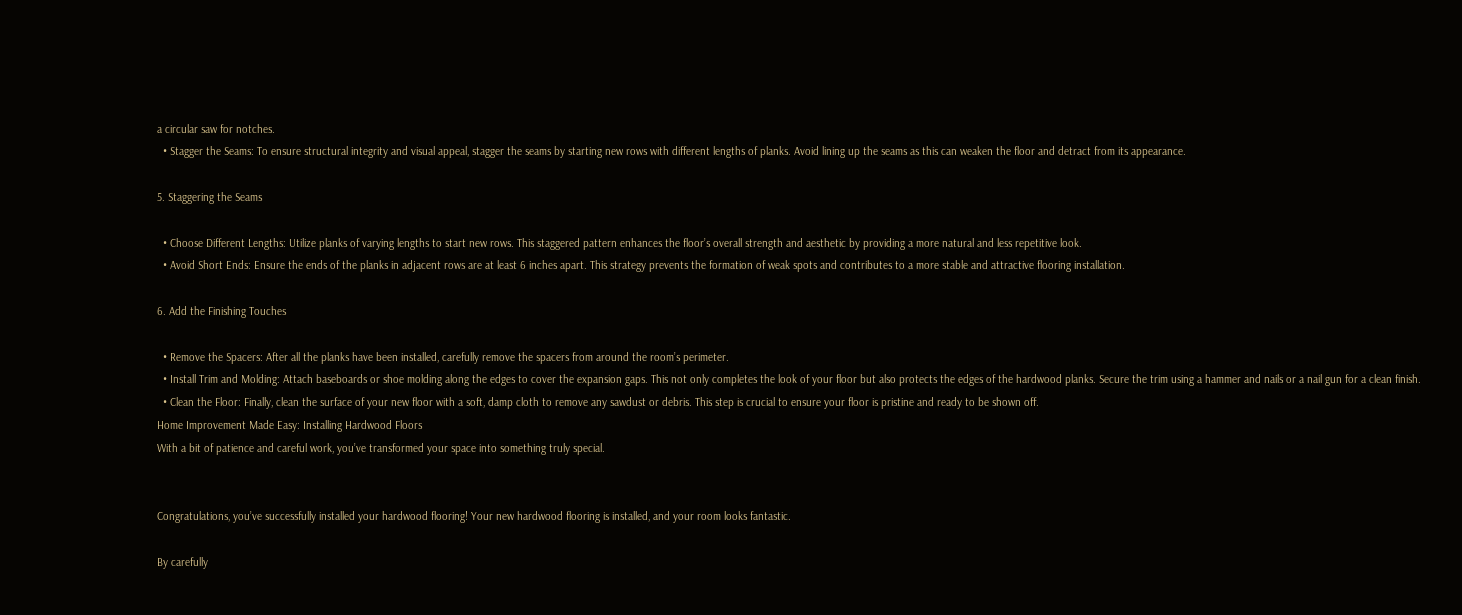a circular saw for notches.
  • Stagger the Seams: To ensure structural integrity and visual appeal, stagger the seams by starting new rows with different lengths of planks. Avoid lining up the seams as this can weaken the floor and detract from its appearance.

5. Staggering the Seams

  • Choose Different Lengths: Utilize planks of varying lengths to start new rows. This staggered pattern enhances the floor’s overall strength and aesthetic by providing a more natural and less repetitive look.
  • Avoid Short Ends: Ensure the ends of the planks in adjacent rows are at least 6 inches apart. This strategy prevents the formation of weak spots and contributes to a more stable and attractive flooring installation.

6. Add the Finishing Touches

  • Remove the Spacers: After all the planks have been installed, carefully remove the spacers from around the room’s perimeter.
  • Install Trim and Molding: Attach baseboards or shoe molding along the edges to cover the expansion gaps. This not only completes the look of your floor but also protects the edges of the hardwood planks. Secure the trim using a hammer and nails or a nail gun for a clean finish.
  • Clean the Floor: Finally, clean the surface of your new floor with a soft, damp cloth to remove any sawdust or debris. This step is crucial to ensure your floor is pristine and ready to be shown off.
Home Improvement Made Easy: Installing Hardwood Floors
With a bit of patience and careful work, you’ve transformed your space into something truly special.


Congratulations, you’ve successfully installed your hardwood flooring! Your new hardwood flooring is installed, and your room looks fantastic.

By carefully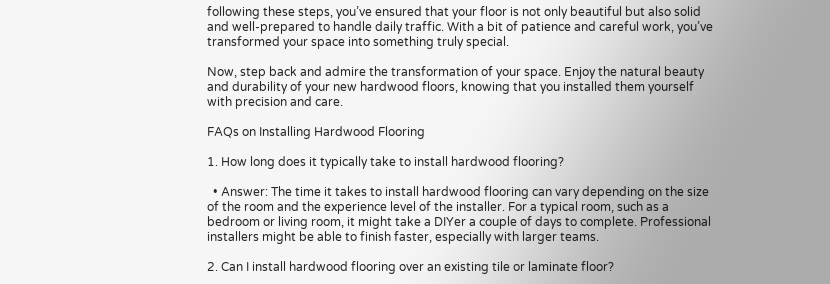following these steps, you’ve ensured that your floor is not only beautiful but also solid and well-prepared to handle daily traffic. With a bit of patience and careful work, you’ve transformed your space into something truly special.

Now, step back and admire the transformation of your space. Enjoy the natural beauty and durability of your new hardwood floors, knowing that you installed them yourself with precision and care.

FAQs on Installing Hardwood Flooring

1. How long does it typically take to install hardwood flooring?

  • Answer: The time it takes to install hardwood flooring can vary depending on the size of the room and the experience level of the installer. For a typical room, such as a bedroom or living room, it might take a DIYer a couple of days to complete. Professional installers might be able to finish faster, especially with larger teams.

2. Can I install hardwood flooring over an existing tile or laminate floor?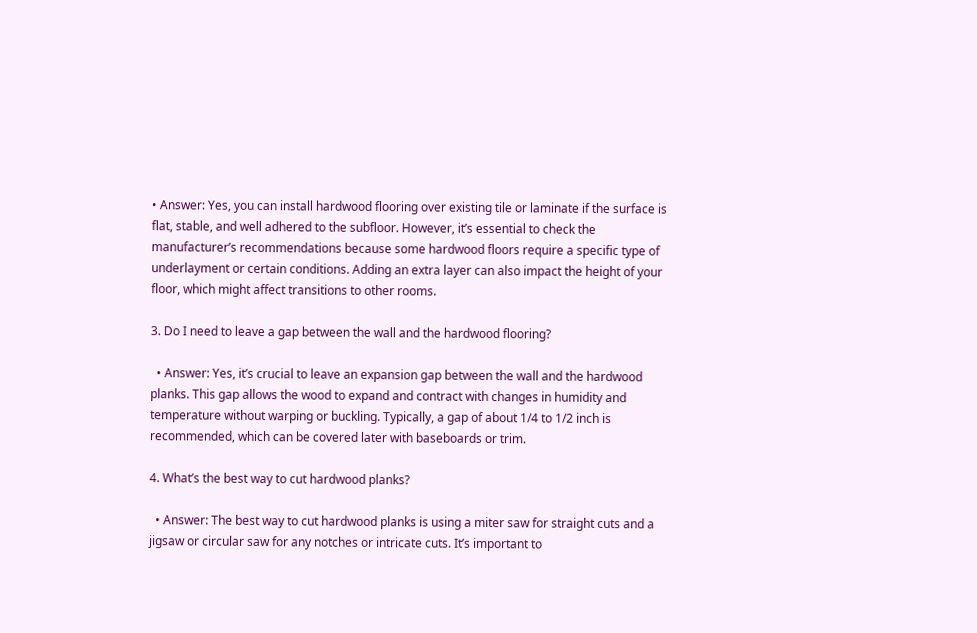• Answer: Yes, you can install hardwood flooring over existing tile or laminate if the surface is flat, stable, and well adhered to the subfloor. However, it’s essential to check the manufacturer’s recommendations because some hardwood floors require a specific type of underlayment or certain conditions. Adding an extra layer can also impact the height of your floor, which might affect transitions to other rooms.

3. Do I need to leave a gap between the wall and the hardwood flooring?

  • Answer: Yes, it’s crucial to leave an expansion gap between the wall and the hardwood planks. This gap allows the wood to expand and contract with changes in humidity and temperature without warping or buckling. Typically, a gap of about 1/4 to 1/2 inch is recommended, which can be covered later with baseboards or trim.

4. What’s the best way to cut hardwood planks?

  • Answer: The best way to cut hardwood planks is using a miter saw for straight cuts and a jigsaw or circular saw for any notches or intricate cuts. It’s important to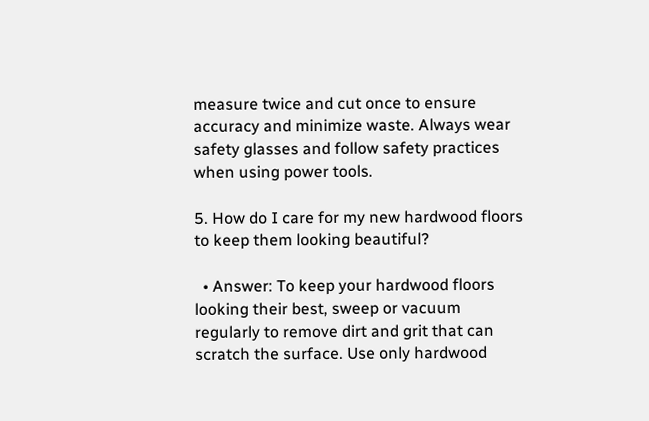measure twice and cut once to ensure accuracy and minimize waste. Always wear safety glasses and follow safety practices when using power tools.

5. How do I care for my new hardwood floors to keep them looking beautiful?

  • Answer: To keep your hardwood floors looking their best, sweep or vacuum regularly to remove dirt and grit that can scratch the surface. Use only hardwood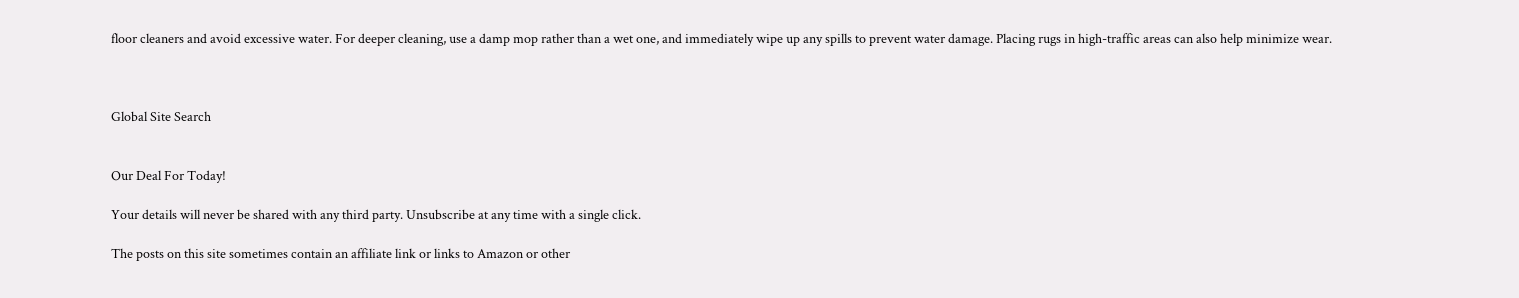floor cleaners and avoid excessive water. For deeper cleaning, use a damp mop rather than a wet one, and immediately wipe up any spills to prevent water damage. Placing rugs in high-traffic areas can also help minimize wear.



Global Site Search


Our Deal For Today!

Your details will never be shared with any third party. Unsubscribe at any time with a single click.

The posts on this site sometimes contain an affiliate link or links to Amazon or other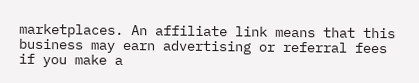marketplaces. An affiliate link means that this business may earn advertising or referral fees if you make a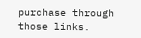purchase through those links.